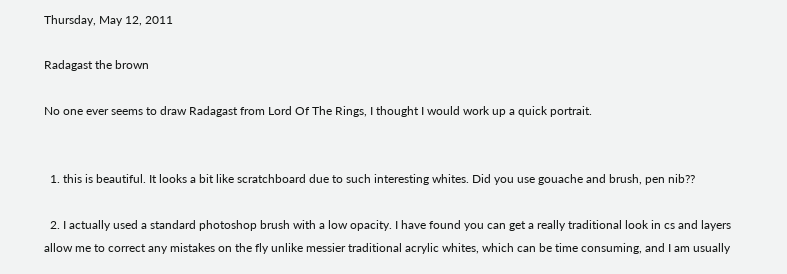Thursday, May 12, 2011

Radagast the brown

No one ever seems to draw Radagast from Lord Of The Rings, I thought I would work up a quick portrait.


  1. this is beautiful. It looks a bit like scratchboard due to such interesting whites. Did you use gouache and brush, pen nib??

  2. I actually used a standard photoshop brush with a low opacity. I have found you can get a really traditional look in cs and layers allow me to correct any mistakes on the fly unlike messier traditional acrylic whites, which can be time consuming, and I am usually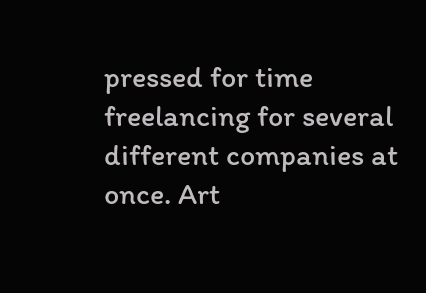pressed for time freelancing for several different companies at once. Art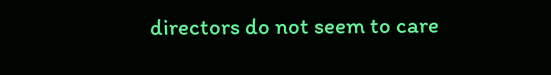directors do not seem to care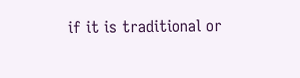if it is traditional or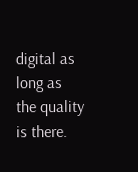digital as long as the quality is there.